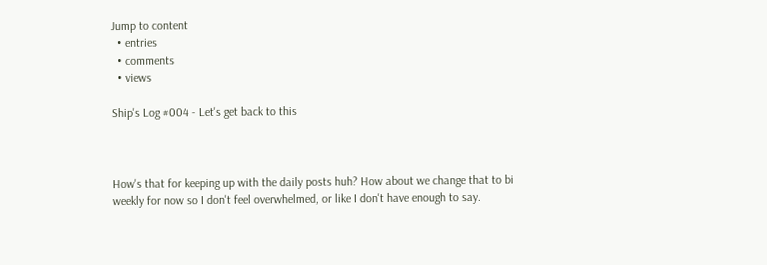Jump to content
  • entries
  • comments
  • views

Ship's Log #004 - Let's get back to this



How's that for keeping up with the daily posts huh? How about we change that to bi weekly for now so I don't feel overwhelmed, or like I don't have enough to say.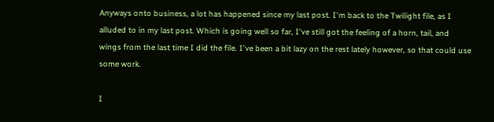Anyways onto business, a lot has happened since my last post. I'm back to the Twilight file, as I alluded to in my last post. Which is going well so far, I've still got the feeling of a horn, tail, and wings from the last time I did the file. I've been a bit lazy on the rest lately however, so that could use some work.

I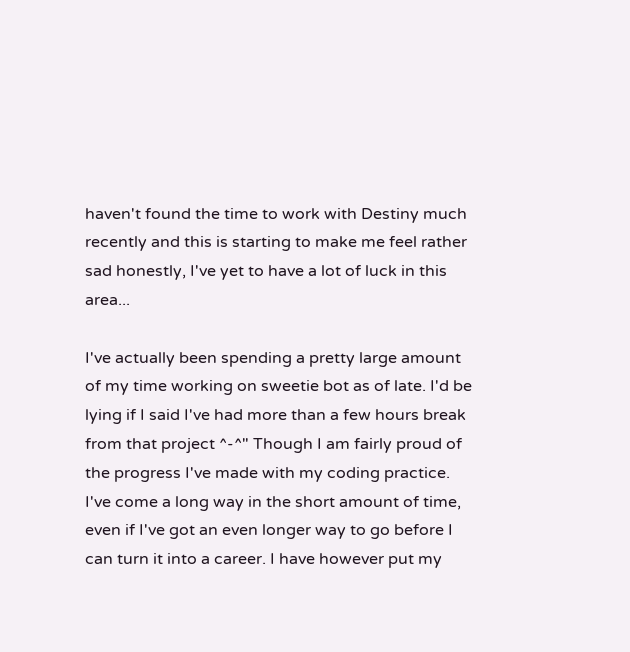haven't found the time to work with Destiny much recently and this is starting to make me feel rather sad honestly, I've yet to have a lot of luck in this area...

I've actually been spending a pretty large amount of my time working on sweetie bot as of late. I'd be lying if I said I've had more than a few hours break from that project ^-^" Though I am fairly proud of the progress I've made with my coding practice. I've come a long way in the short amount of time, even if I've got an even longer way to go before I can turn it into a career. I have however put my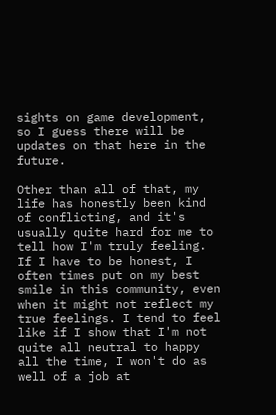sights on game development, so I guess there will be updates on that here in the future.

Other than all of that, my life has honestly been kind of conflicting, and it's usually quite hard for me to tell how I'm truly feeling. If I have to be honest, I often times put on my best smile in this community, even when it might not reflect my true feelings. I tend to feel like if I show that I'm not quite all neutral to happy all the time, I won't do as well of a job at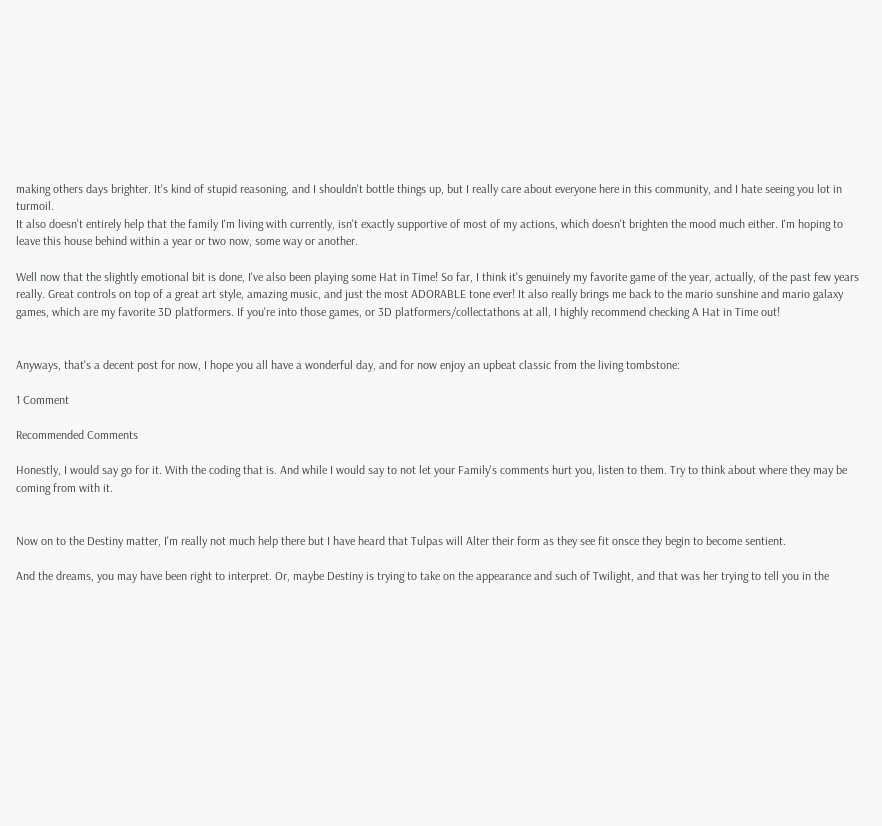making others days brighter. It's kind of stupid reasoning, and I shouldn't bottle things up, but I really care about everyone here in this community, and I hate seeing you lot in turmoil.
It also doesn't entirely help that the family I'm living with currently, isn't exactly supportive of most of my actions, which doesn't brighten the mood much either. I'm hoping to leave this house behind within a year or two now, some way or another.

Well now that the slightly emotional bit is done, I've also been playing some Hat in Time! So far, I think it's genuinely my favorite game of the year, actually, of the past few years really. Great controls on top of a great art style, amazing music, and just the most ADORABLE tone ever! It also really brings me back to the mario sunshine and mario galaxy games, which are my favorite 3D platformers. If you're into those games, or 3D platformers/collectathons at all, I highly recommend checking A Hat in Time out!


Anyways, that's a decent post for now, I hope you all have a wonderful day, and for now enjoy an upbeat classic from the living tombstone:

1 Comment

Recommended Comments

Honestly, I would say go for it. With the coding that is. And while I would say to not let your Family's comments hurt you, listen to them. Try to think about where they may be coming from with it.


Now on to the Destiny matter, I'm really not much help there but I have heard that Tulpas will Alter their form as they see fit onsce they begin to become sentient.

And the dreams, you may have been right to interpret. Or, maybe Destiny is trying to take on the appearance and such of Twilight, and that was her trying to tell you in the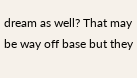dream as well? That may be way off base but they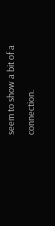seem to show a bit of a connection.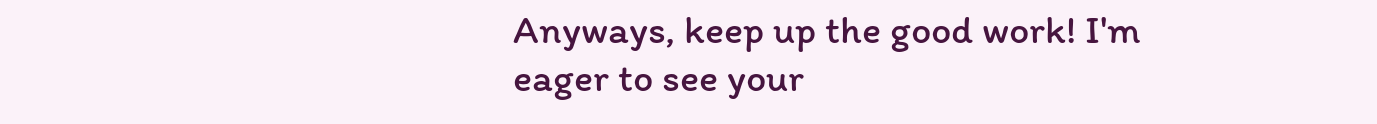Anyways, keep up the good work! I'm eager to see your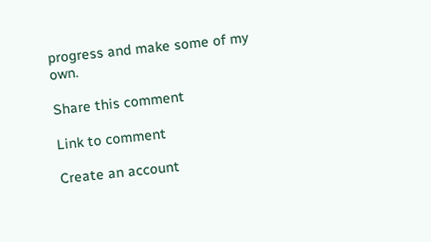progress and make some of my own.

Share this comment

Link to comment

Create an account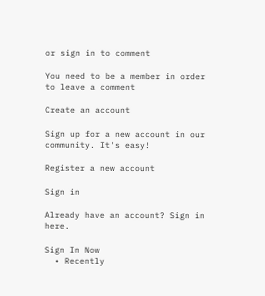or sign in to comment

You need to be a member in order to leave a comment

Create an account

Sign up for a new account in our community. It's easy!

Register a new account

Sign in

Already have an account? Sign in here.

Sign In Now
  • Recently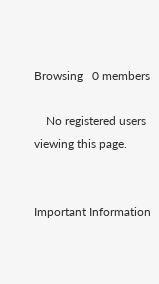Browsing   0 members

    No registered users viewing this page.


Important Information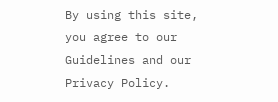By using this site, you agree to our Guidelines and our Privacy Policy.